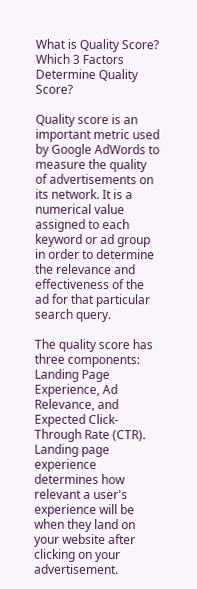What is Quality Score? Which 3 Factors Determine Quality Score?

Quality score is an important metric used by Google AdWords to measure the quality of advertisements on its network. It is a numerical value assigned to each keyword or ad group in order to determine the relevance and effectiveness of the ad for that particular search query.

The quality score has three components: Landing Page Experience, Ad Relevance, and Expected Click-Through Rate (CTR). Landing page experience determines how relevant a user's experience will be when they land on your website after clicking on your advertisement.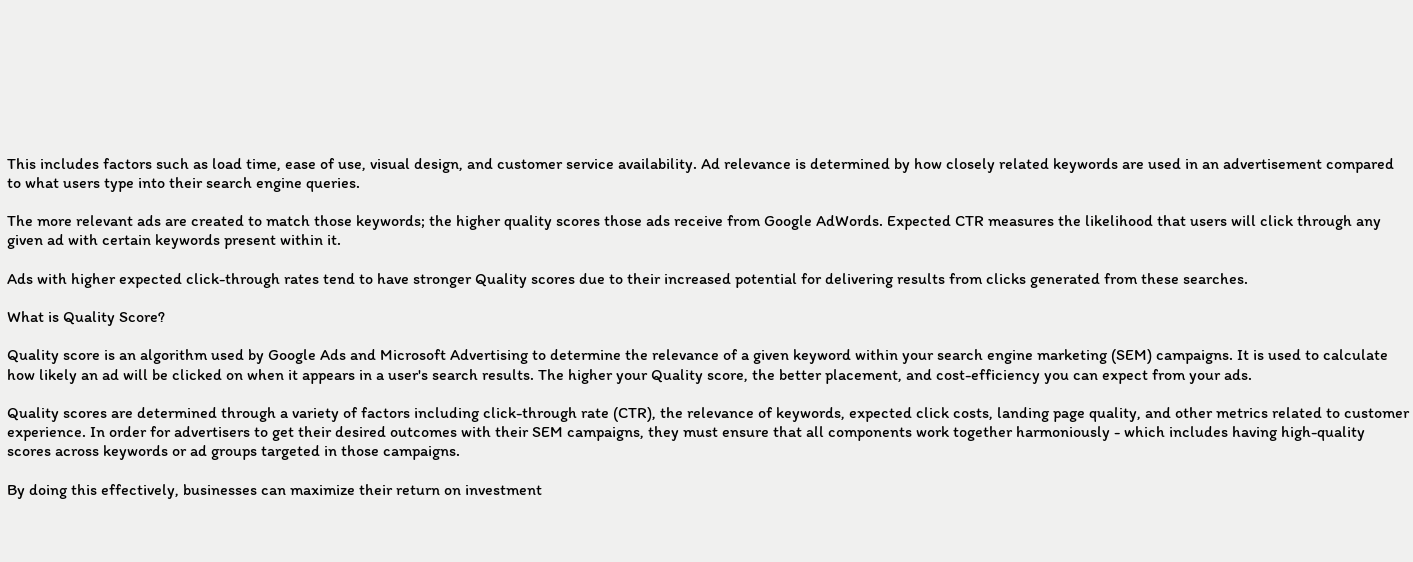This includes factors such as load time, ease of use, visual design, and customer service availability. Ad relevance is determined by how closely related keywords are used in an advertisement compared to what users type into their search engine queries.

The more relevant ads are created to match those keywords; the higher quality scores those ads receive from Google AdWords. Expected CTR measures the likelihood that users will click through any given ad with certain keywords present within it.

Ads with higher expected click-through rates tend to have stronger Quality scores due to their increased potential for delivering results from clicks generated from these searches.

What is Quality Score?

Quality score is an algorithm used by Google Ads and Microsoft Advertising to determine the relevance of a given keyword within your search engine marketing (SEM) campaigns. It is used to calculate how likely an ad will be clicked on when it appears in a user's search results. The higher your Quality score, the better placement, and cost-efficiency you can expect from your ads.

Quality scores are determined through a variety of factors including click-through rate (CTR), the relevance of keywords, expected click costs, landing page quality, and other metrics related to customer experience. In order for advertisers to get their desired outcomes with their SEM campaigns, they must ensure that all components work together harmoniously - which includes having high-quality scores across keywords or ad groups targeted in those campaigns.

By doing this effectively, businesses can maximize their return on investment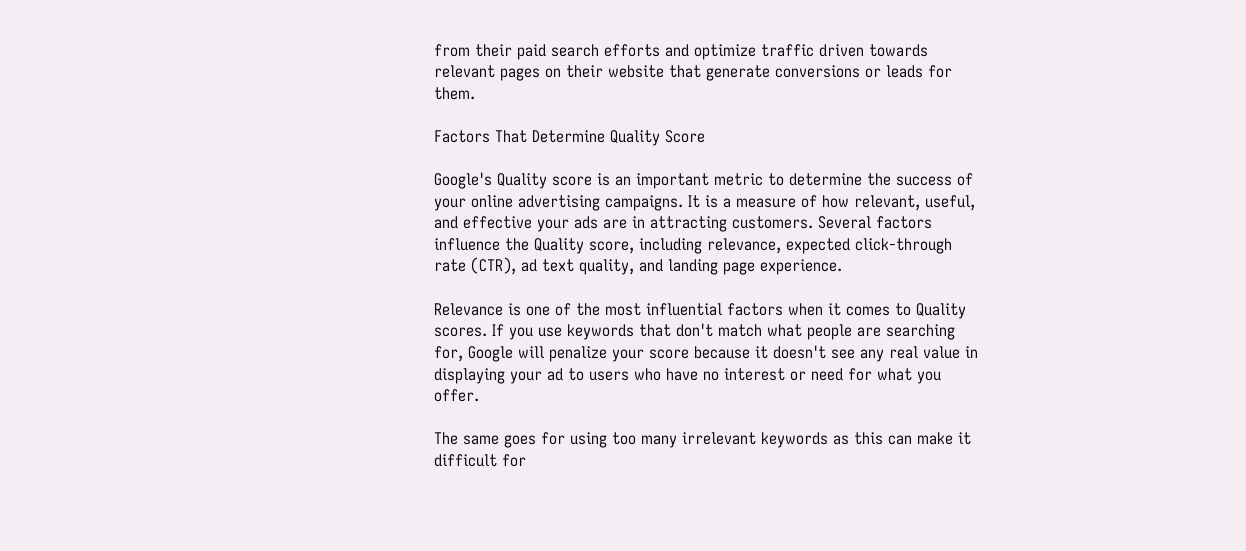from their paid search efforts and optimize traffic driven towards relevant pages on their website that generate conversions or leads for them.

Factors That Determine Quality Score

Google's Quality score is an important metric to determine the success of your online advertising campaigns. It is a measure of how relevant, useful, and effective your ads are in attracting customers. Several factors influence the Quality score, including relevance, expected click-through rate (CTR), ad text quality, and landing page experience.

Relevance is one of the most influential factors when it comes to Quality scores. If you use keywords that don't match what people are searching for, Google will penalize your score because it doesn't see any real value in displaying your ad to users who have no interest or need for what you offer.

The same goes for using too many irrelevant keywords as this can make it difficult for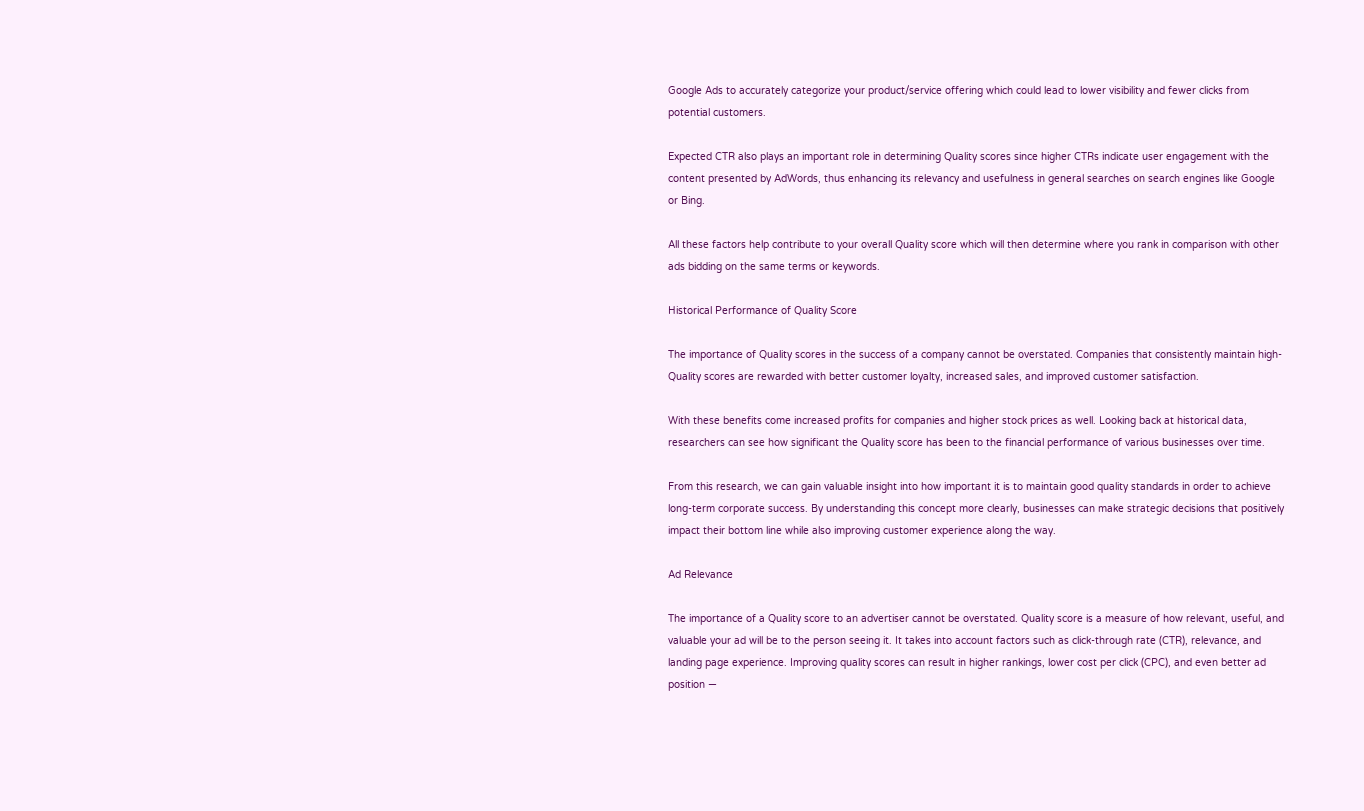Google Ads to accurately categorize your product/service offering which could lead to lower visibility and fewer clicks from potential customers.

Expected CTR also plays an important role in determining Quality scores since higher CTRs indicate user engagement with the content presented by AdWords, thus enhancing its relevancy and usefulness in general searches on search engines like Google or Bing.

All these factors help contribute to your overall Quality score which will then determine where you rank in comparison with other ads bidding on the same terms or keywords.

Historical Performance of Quality Score

The importance of Quality scores in the success of a company cannot be overstated. Companies that consistently maintain high-Quality scores are rewarded with better customer loyalty, increased sales, and improved customer satisfaction.

With these benefits come increased profits for companies and higher stock prices as well. Looking back at historical data, researchers can see how significant the Quality score has been to the financial performance of various businesses over time.

From this research, we can gain valuable insight into how important it is to maintain good quality standards in order to achieve long-term corporate success. By understanding this concept more clearly, businesses can make strategic decisions that positively impact their bottom line while also improving customer experience along the way.

Ad Relevance

The importance of a Quality score to an advertiser cannot be overstated. Quality score is a measure of how relevant, useful, and valuable your ad will be to the person seeing it. It takes into account factors such as click-through rate (CTR), relevance, and landing page experience. Improving quality scores can result in higher rankings, lower cost per click (CPC), and even better ad position —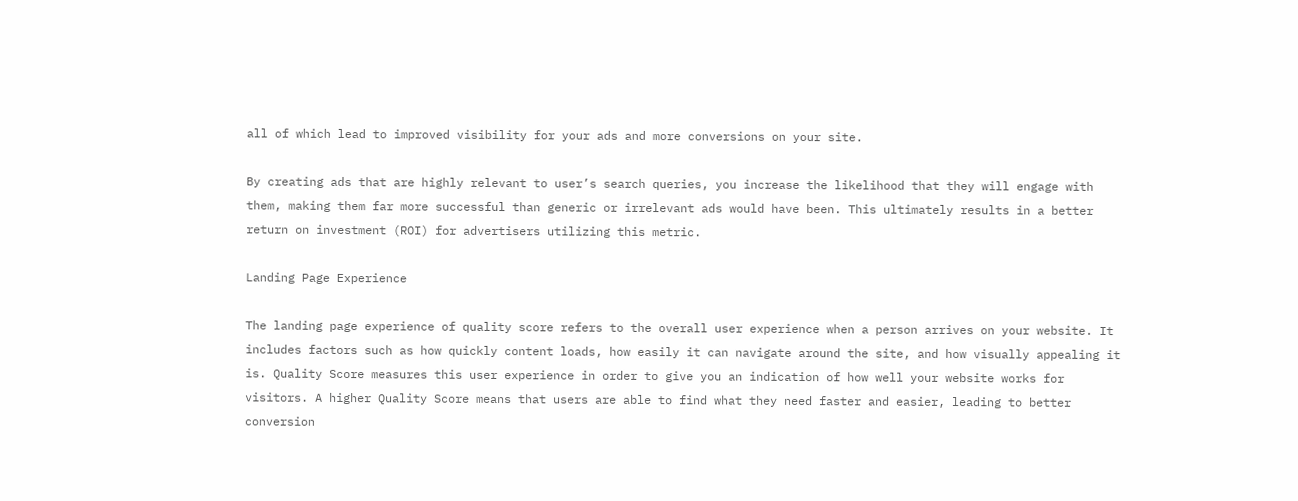all of which lead to improved visibility for your ads and more conversions on your site.

By creating ads that are highly relevant to user’s search queries, you increase the likelihood that they will engage with them, making them far more successful than generic or irrelevant ads would have been. This ultimately results in a better return on investment (ROI) for advertisers utilizing this metric.

Landing Page Experience

The landing page experience of quality score refers to the overall user experience when a person arrives on your website. It includes factors such as how quickly content loads, how easily it can navigate around the site, and how visually appealing it is. Quality Score measures this user experience in order to give you an indication of how well your website works for visitors. A higher Quality Score means that users are able to find what they need faster and easier, leading to better conversion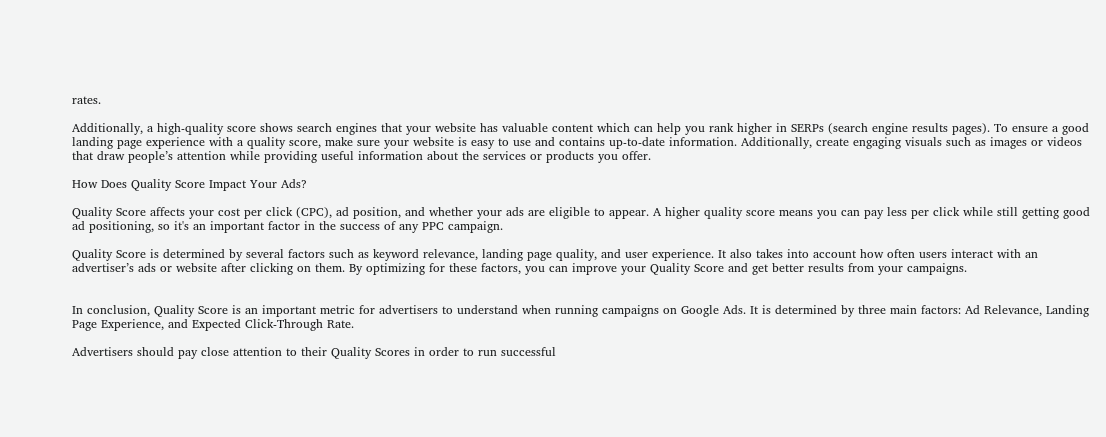rates.

Additionally, a high-quality score shows search engines that your website has valuable content which can help you rank higher in SERPs (search engine results pages). To ensure a good landing page experience with a quality score, make sure your website is easy to use and contains up-to-date information. Additionally, create engaging visuals such as images or videos that draw people’s attention while providing useful information about the services or products you offer.

How Does Quality Score Impact Your Ads?

Quality Score affects your cost per click (CPC), ad position, and whether your ads are eligible to appear. A higher quality score means you can pay less per click while still getting good ad positioning, so it's an important factor in the success of any PPC campaign.

Quality Score is determined by several factors such as keyword relevance, landing page quality, and user experience. It also takes into account how often users interact with an advertiser’s ads or website after clicking on them. By optimizing for these factors, you can improve your Quality Score and get better results from your campaigns.


In conclusion, Quality Score is an important metric for advertisers to understand when running campaigns on Google Ads. It is determined by three main factors: Ad Relevance, Landing Page Experience, and Expected Click-Through Rate.

Advertisers should pay close attention to their Quality Scores in order to run successful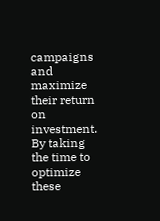campaigns and maximize their return on investment. By taking the time to optimize these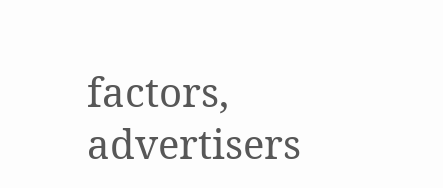factors, advertisers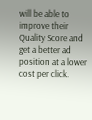will be able to improve their Quality Score and get a better ad position at a lower cost per click.